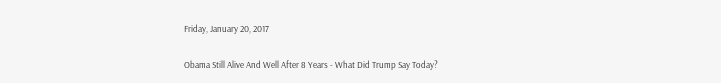Friday, January 20, 2017

Obama Still Alive And Well After 8 Years - What Did Trump Say Today?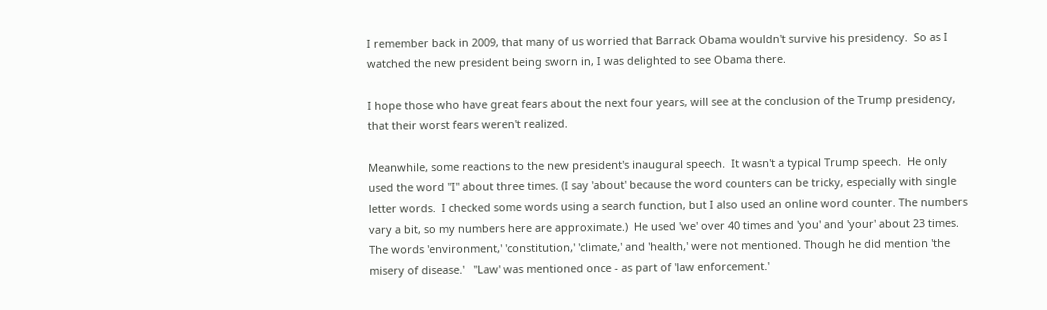I remember back in 2009, that many of us worried that Barrack Obama wouldn't survive his presidency.  So as I watched the new president being sworn in, I was delighted to see Obama there.

I hope those who have great fears about the next four years, will see at the conclusion of the Trump presidency, that their worst fears weren't realized.

Meanwhile, some reactions to the new president's inaugural speech.  It wasn't a typical Trump speech.  He only used the word "I" about three times. (I say 'about' because the word counters can be tricky, especially with single letter words.  I checked some words using a search function, but I also used an online word counter. The numbers vary a bit, so my numbers here are approximate.)  He used 'we' over 40 times and 'you' and 'your' about 23 times.  The words 'environment,' 'constitution,' 'climate,' and 'health,' were not mentioned. Though he did mention 'the misery of disease.'   "Law' was mentioned once - as part of 'law enforcement.'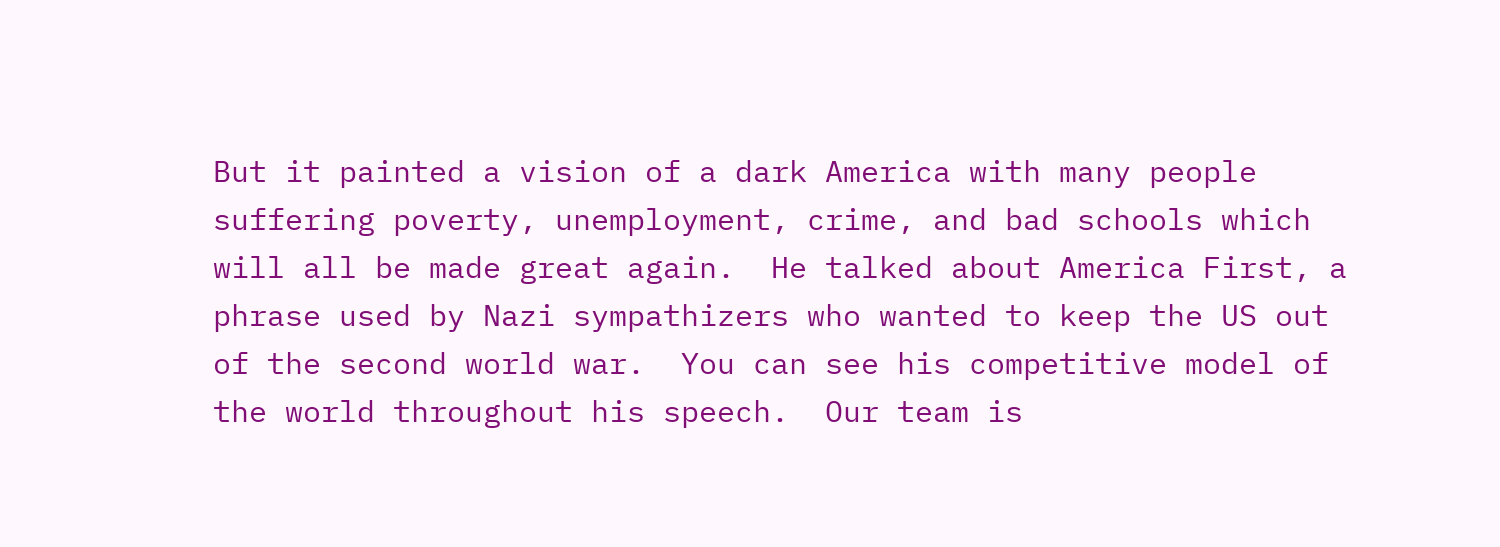But it painted a vision of a dark America with many people suffering poverty, unemployment, crime, and bad schools which will all be made great again.  He talked about America First, a phrase used by Nazi sympathizers who wanted to keep the US out of the second world war.  You can see his competitive model of the world throughout his speech.  Our team is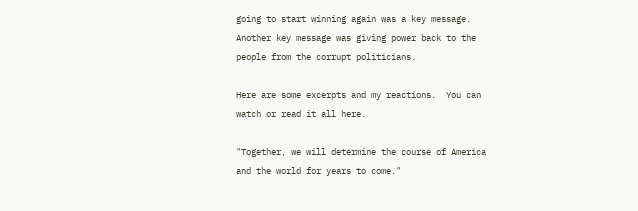going to start winning again was a key message.  Another key message was giving power back to the people from the corrupt politicians.

Here are some excerpts and my reactions.  You can watch or read it all here.

"Together, we will determine the course of America and the world for years to come."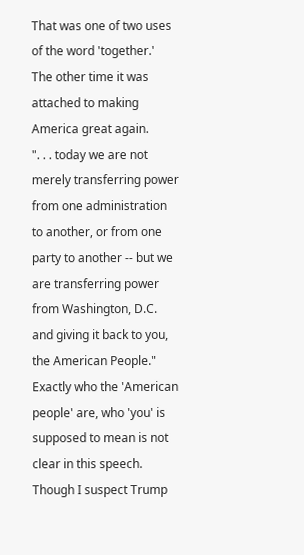That was one of two uses of the word 'together.'  The other time it was attached to making America great again.
". . . today we are not merely transferring power from one administration to another, or from one party to another -- but we are transferring power from Washington, D.C. and giving it back to you, the American People."
Exactly who the 'American people' are, who 'you' is supposed to mean is not clear in this speech.  Though I suspect Trump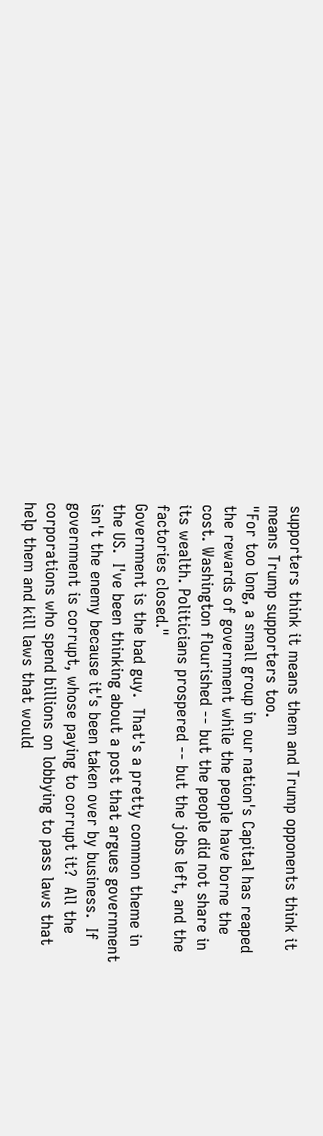supporters think it means them and Trump opponents think it means Trump supporters too.
"For too long, a small group in our nation's Capital has reaped the rewards of government while the people have borne the cost. Washington flourished -- but the people did not share in its wealth. Politicians prospered -- but the jobs left, and the factories closed."
Government is the bad guy.  That's a pretty common theme in the US.  I've been thinking about a post that argues government isn't the enemy because it's been taken over by business.  If government is corrupt, whose paying to corrupt it?  All the corporations who spend billions on lobbying to pass laws that help them and kill laws that would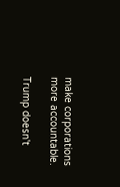make corporations more accountable.

Trump doesn't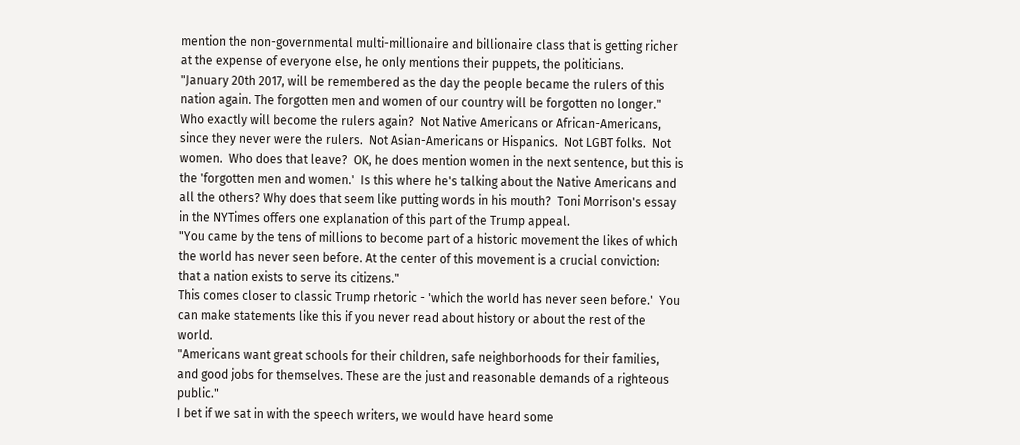mention the non-governmental multi-millionaire and billionaire class that is getting richer at the expense of everyone else, he only mentions their puppets, the politicians.
"January 20th 2017, will be remembered as the day the people became the rulers of this nation again. The forgotten men and women of our country will be forgotten no longer."
Who exactly will become the rulers again?  Not Native Americans or African-Americans, since they never were the rulers.  Not Asian-Americans or Hispanics.  Not LGBT folks.  Not women.  Who does that leave?  OK, he does mention women in the next sentence, but this is the 'forgotten men and women.'  Is this where he's talking about the Native Americans and all the others? Why does that seem like putting words in his mouth?  Toni Morrison's essay in the NYTimes offers one explanation of this part of the Trump appeal.
"You came by the tens of millions to become part of a historic movement the likes of which the world has never seen before. At the center of this movement is a crucial conviction: that a nation exists to serve its citizens."
This comes closer to classic Trump rhetoric - 'which the world has never seen before.'  You can make statements like this if you never read about history or about the rest of the world.
"Americans want great schools for their children, safe neighborhoods for their families, and good jobs for themselves. These are the just and reasonable demands of a righteous public."
I bet if we sat in with the speech writers, we would have heard some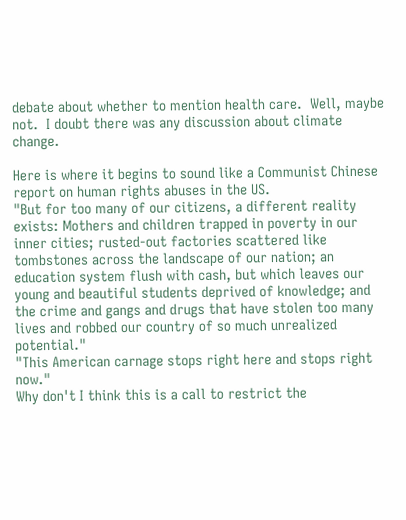debate about whether to mention health care.  Well, maybe not.  I doubt there was any discussion about climate change.

Here is where it begins to sound like a Communist Chinese report on human rights abuses in the US.
"But for too many of our citizens, a different reality exists: Mothers and children trapped in poverty in our inner cities; rusted-out factories scattered like tombstones across the landscape of our nation; an education system flush with cash, but which leaves our young and beautiful students deprived of knowledge; and the crime and gangs and drugs that have stolen too many lives and robbed our country of so much unrealized potential."
"This American carnage stops right here and stops right now."
Why don't I think this is a call to restrict the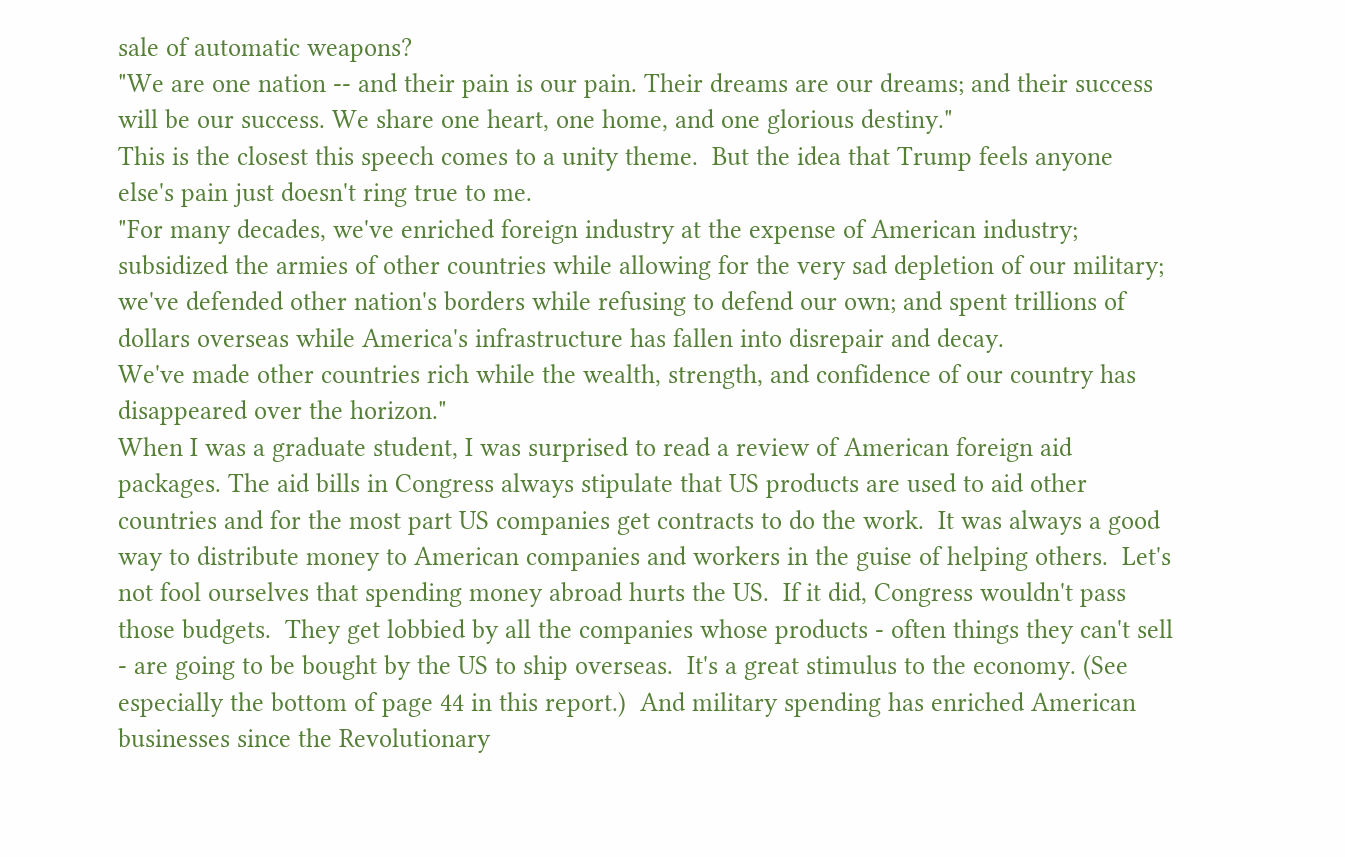sale of automatic weapons?
"We are one nation -- and their pain is our pain. Their dreams are our dreams; and their success will be our success. We share one heart, one home, and one glorious destiny."
This is the closest this speech comes to a unity theme.  But the idea that Trump feels anyone else's pain just doesn't ring true to me.
"For many decades, we've enriched foreign industry at the expense of American industry; subsidized the armies of other countries while allowing for the very sad depletion of our military; we've defended other nation's borders while refusing to defend our own; and spent trillions of dollars overseas while America's infrastructure has fallen into disrepair and decay.
We've made other countries rich while the wealth, strength, and confidence of our country has disappeared over the horizon."
When I was a graduate student, I was surprised to read a review of American foreign aid packages. The aid bills in Congress always stipulate that US products are used to aid other countries and for the most part US companies get contracts to do the work.  It was always a good way to distribute money to American companies and workers in the guise of helping others.  Let's not fool ourselves that spending money abroad hurts the US.  If it did, Congress wouldn't pass those budgets.  They get lobbied by all the companies whose products - often things they can't sell - are going to be bought by the US to ship overseas.  It's a great stimulus to the economy. (See especially the bottom of page 44 in this report.)  And military spending has enriched American businesses since the Revolutionary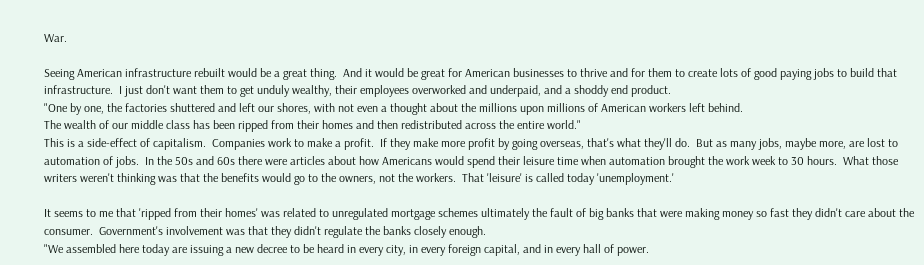War.

Seeing American infrastructure rebuilt would be a great thing.  And it would be great for American businesses to thrive and for them to create lots of good paying jobs to build that infrastructure.  I just don't want them to get unduly wealthy, their employees overworked and underpaid, and a shoddy end product.
"One by one, the factories shuttered and left our shores, with not even a thought about the millions upon millions of American workers left behind.
The wealth of our middle class has been ripped from their homes and then redistributed across the entire world."
This is a side-effect of capitalism.  Companies work to make a profit.  If they make more profit by going overseas, that's what they'll do.  But as many jobs, maybe more, are lost to automation of jobs.  In the 50s and 60s there were articles about how Americans would spend their leisure time when automation brought the work week to 30 hours.  What those writers weren't thinking was that the benefits would go to the owners, not the workers.  That 'leisure' is called today 'unemployment.'

It seems to me that 'ripped from their homes' was related to unregulated mortgage schemes ultimately the fault of big banks that were making money so fast they didn't care about the consumer.  Government's involvement was that they didn't regulate the banks closely enough.
"We assembled here today are issuing a new decree to be heard in every city, in every foreign capital, and in every hall of power.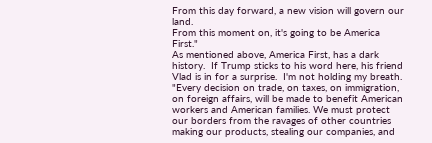From this day forward, a new vision will govern our land.
From this moment on, it's going to be America First."
As mentioned above, America First, has a dark history.  If Trump sticks to his word here, his friend Vlad is in for a surprise.  I'm not holding my breath.
"Every decision on trade, on taxes, on immigration, on foreign affairs, will be made to benefit American workers and American families. We must protect our borders from the ravages of other countries making our products, stealing our companies, and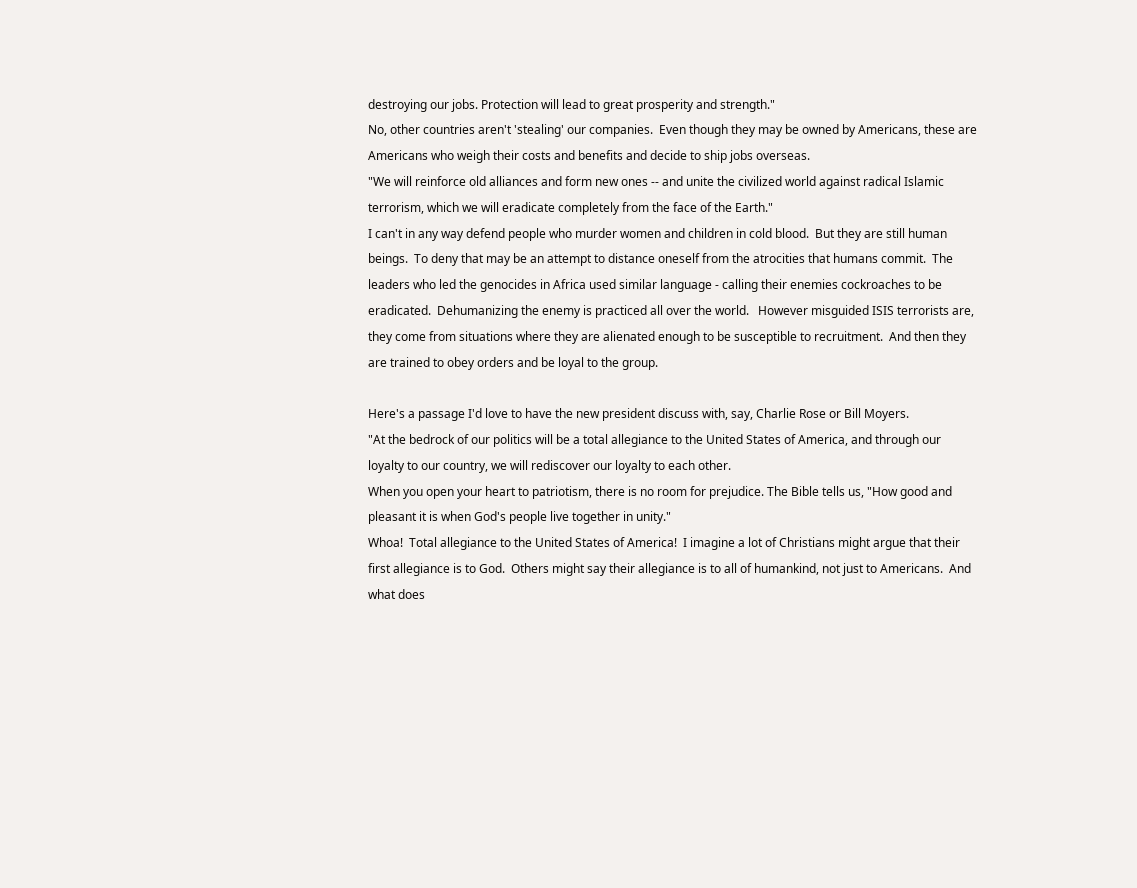destroying our jobs. Protection will lead to great prosperity and strength."
No, other countries aren't 'stealing' our companies.  Even though they may be owned by Americans, these are Americans who weigh their costs and benefits and decide to ship jobs overseas.
"We will reinforce old alliances and form new ones -- and unite the civilized world against radical Islamic terrorism, which we will eradicate completely from the face of the Earth."
I can't in any way defend people who murder women and children in cold blood.  But they are still human beings.  To deny that may be an attempt to distance oneself from the atrocities that humans commit.  The leaders who led the genocides in Africa used similar language - calling their enemies cockroaches to be eradicated.  Dehumanizing the enemy is practiced all over the world.   However misguided ISIS terrorists are, they come from situations where they are alienated enough to be susceptible to recruitment.  And then they are trained to obey orders and be loyal to the group.

Here's a passage I'd love to have the new president discuss with, say, Charlie Rose or Bill Moyers.
"At the bedrock of our politics will be a total allegiance to the United States of America, and through our loyalty to our country, we will rediscover our loyalty to each other.
When you open your heart to patriotism, there is no room for prejudice. The Bible tells us, "How good and pleasant it is when God's people live together in unity."
Whoa!  Total allegiance to the United States of America!  I imagine a lot of Christians might argue that their first allegiance is to God.  Others might say their allegiance is to all of humankind, not just to Americans.  And what does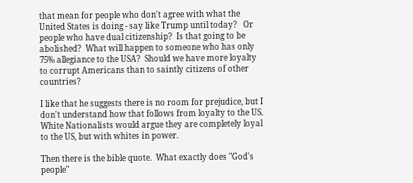that mean for people who don't agree with what the United States is doing - say like Trump until today?   Or people who have dual citizenship?  Is that going to be abolished?  What will happen to someone who has only 75% allegiance to the USA?  Should we have more loyalty to corrupt Americans than to saintly citizens of other countries?

I like that he suggests there is no room for prejudice, but I don't understand how that follows from loyalty to the US. White Nationalists would argue they are completely loyal to the US, but with whites in power.

Then there is the bible quote.  What exactly does "God's people"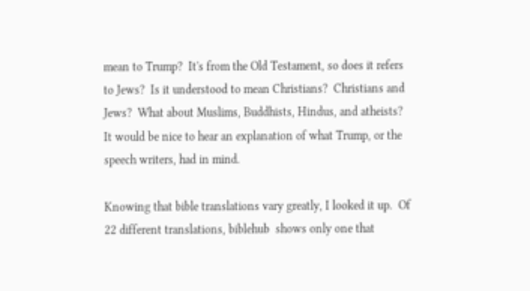mean to Trump?  It's from the Old Testament, so does it refers to Jews?  Is it understood to mean Christians?  Christians and Jews?  What about Muslims, Buddhists, Hindus, and atheists?  It would be nice to hear an explanation of what Trump, or the speech writers, had in mind.

Knowing that bible translations vary greatly, I looked it up.  Of 22 different translations, biblehub  shows only one that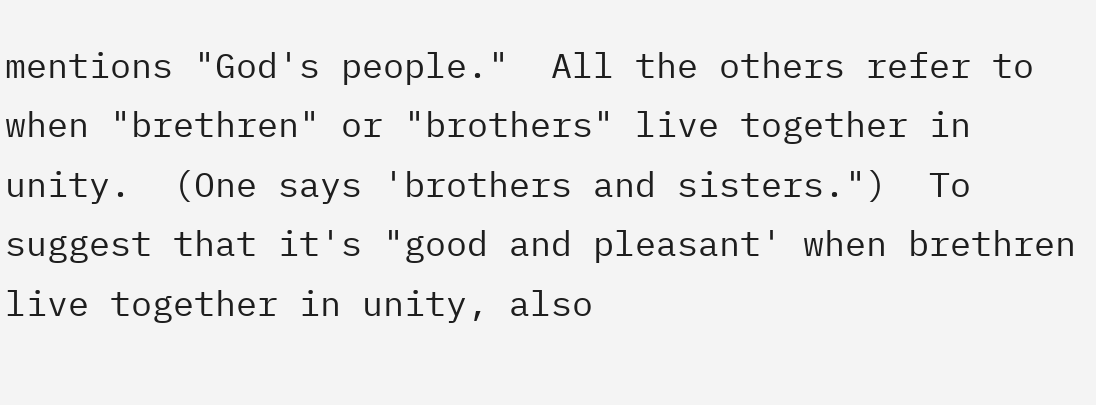mentions "God's people."  All the others refer to when "brethren" or "brothers" live together in unity.  (One says 'brothers and sisters.")  To suggest that it's "good and pleasant' when brethren live together in unity, also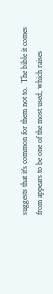suggests that it's common for them not to.  The bible it comes from appears to be one of the most used, which raises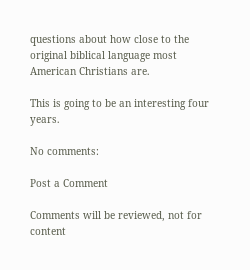questions about how close to the original biblical language most American Christians are.

This is going to be an interesting four years.

No comments:

Post a Comment

Comments will be reviewed, not for content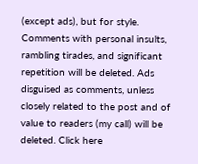(except ads), but for style. Comments with personal insults, rambling tirades, and significant repetition will be deleted. Ads disguised as comments, unless closely related to the post and of value to readers (my call) will be deleted. Click here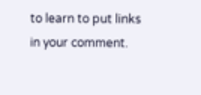to learn to put links in your comment.